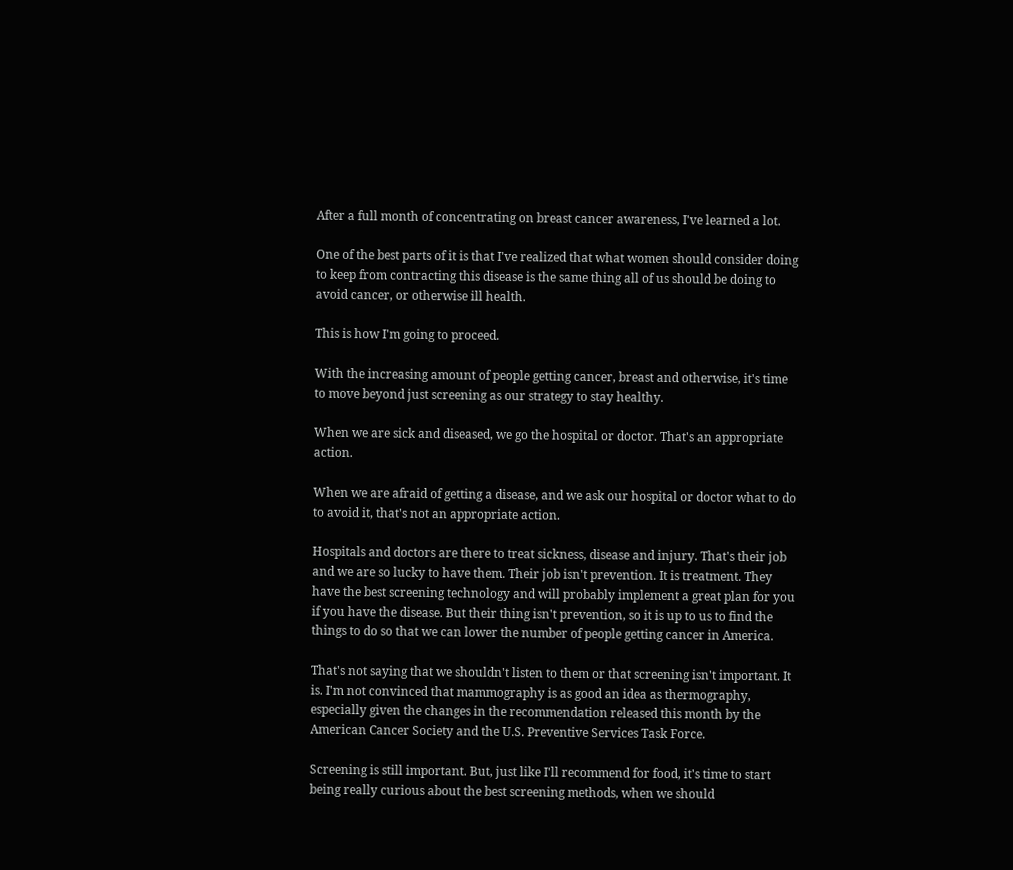After a full month of concentrating on breast cancer awareness, I've learned a lot.

One of the best parts of it is that I've realized that what women should consider doing to keep from contracting this disease is the same thing all of us should be doing to avoid cancer, or otherwise ill health.

This is how I'm going to proceed.

With the increasing amount of people getting cancer, breast and otherwise, it's time to move beyond just screening as our strategy to stay healthy.

When we are sick and diseased, we go the hospital or doctor. That's an appropriate action.

When we are afraid of getting a disease, and we ask our hospital or doctor what to do to avoid it, that's not an appropriate action.

Hospitals and doctors are there to treat sickness, disease and injury. That's their job and we are so lucky to have them. Their job isn't prevention. It is treatment. They have the best screening technology and will probably implement a great plan for you if you have the disease. But their thing isn't prevention, so it is up to us to find the things to do so that we can lower the number of people getting cancer in America.

That's not saying that we shouldn't listen to them or that screening isn't important. It is. I'm not convinced that mammography is as good an idea as thermography, especially given the changes in the recommendation released this month by the American Cancer Society and the U.S. Preventive Services Task Force.

Screening is still important. But, just like I'll recommend for food, it's time to start being really curious about the best screening methods, when we should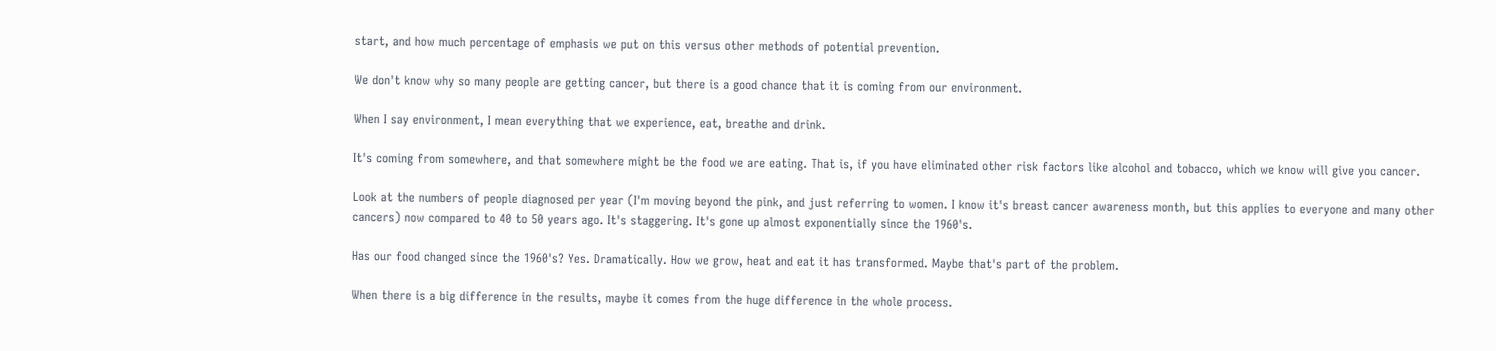start, and how much percentage of emphasis we put on this versus other methods of potential prevention.

We don't know why so many people are getting cancer, but there is a good chance that it is coming from our environment.

When I say environment, I mean everything that we experience, eat, breathe and drink.

It's coming from somewhere, and that somewhere might be the food we are eating. That is, if you have eliminated other risk factors like alcohol and tobacco, which we know will give you cancer.

Look at the numbers of people diagnosed per year (I'm moving beyond the pink, and just referring to women. I know it's breast cancer awareness month, but this applies to everyone and many other cancers) now compared to 40 to 50 years ago. It's staggering. It's gone up almost exponentially since the 1960's.

Has our food changed since the 1960's? Yes. Dramatically. How we grow, heat and eat it has transformed. Maybe that's part of the problem.

When there is a big difference in the results, maybe it comes from the huge difference in the whole process.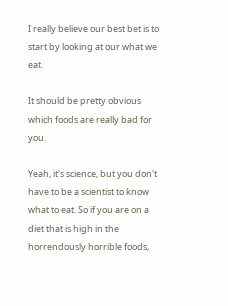I really believe our best bet is to start by looking at our what we eat.

It should be pretty obvious which foods are really bad for you.

Yeah, it's science, but you don't have to be a scientist to know what to eat. So if you are on a diet that is high in the horrendously horrible foods,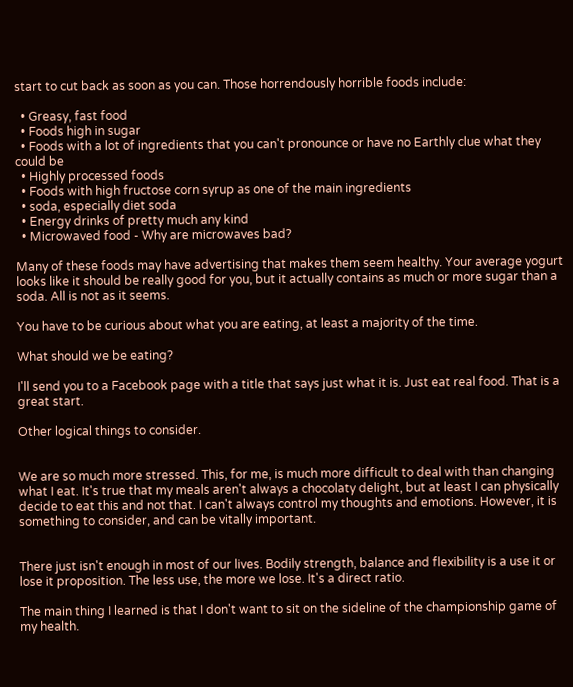start to cut back as soon as you can. Those horrendously horrible foods include:

  • Greasy, fast food
  • Foods high in sugar
  • Foods with a lot of ingredients that you can't pronounce or have no Earthly clue what they could be
  • Highly processed foods
  • Foods with high fructose corn syrup as one of the main ingredients
  • soda, especially diet soda
  • Energy drinks of pretty much any kind
  • Microwaved food - Why are microwaves bad?

Many of these foods may have advertising that makes them seem healthy. Your average yogurt looks like it should be really good for you, but it actually contains as much or more sugar than a soda. All is not as it seems.

You have to be curious about what you are eating, at least a majority of the time.

What should we be eating?

I'll send you to a Facebook page with a title that says just what it is. Just eat real food. That is a great start.

Other logical things to consider.


We are so much more stressed. This, for me, is much more difficult to deal with than changing what I eat. It's true that my meals aren't always a chocolaty delight, but at least I can physically decide to eat this and not that. I can't always control my thoughts and emotions. However, it is something to consider, and can be vitally important.


There just isn't enough in most of our lives. Bodily strength, balance and flexibility is a use it or lose it proposition. The less use, the more we lose. It's a direct ratio.

The main thing I learned is that I don't want to sit on the sideline of the championship game of my health.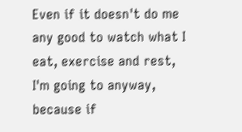Even if it doesn't do me any good to watch what I eat, exercise and rest, I'm going to anyway, because if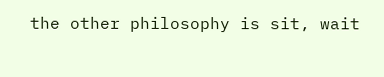the other philosophy is sit, wait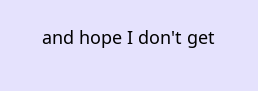and hope I don't get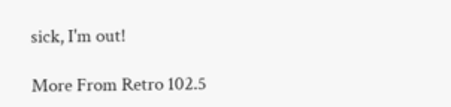sick, I'm out!

More From Retro 102.5